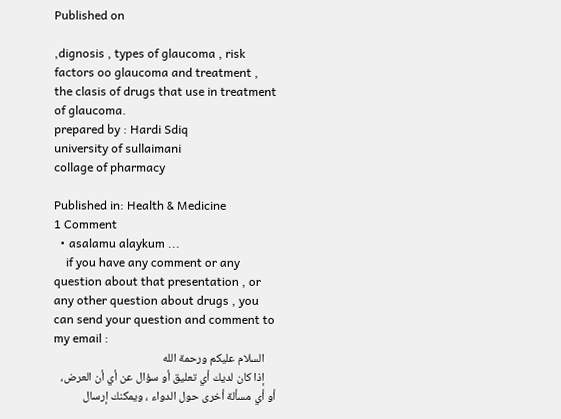Published on

,dignosis , types of glaucoma , risk factors oo glaucoma and treatment , the clasis of drugs that use in treatment of glaucoma.
prepared by : Hardi Sdiq
university of sullaimani
collage of pharmacy

Published in: Health & Medicine
1 Comment
  • asalamu alaykum ...
    if you have any comment or any question about that presentation , or any other question about drugs , you can send your question and comment to my email :
    السلام علیکم ورحمة اللە
    إذا كان لديك أي تعليق أو سؤال عن أي أن العرض، أو أي مسألة أخرى حول الدواء ، ويمكنك إرسال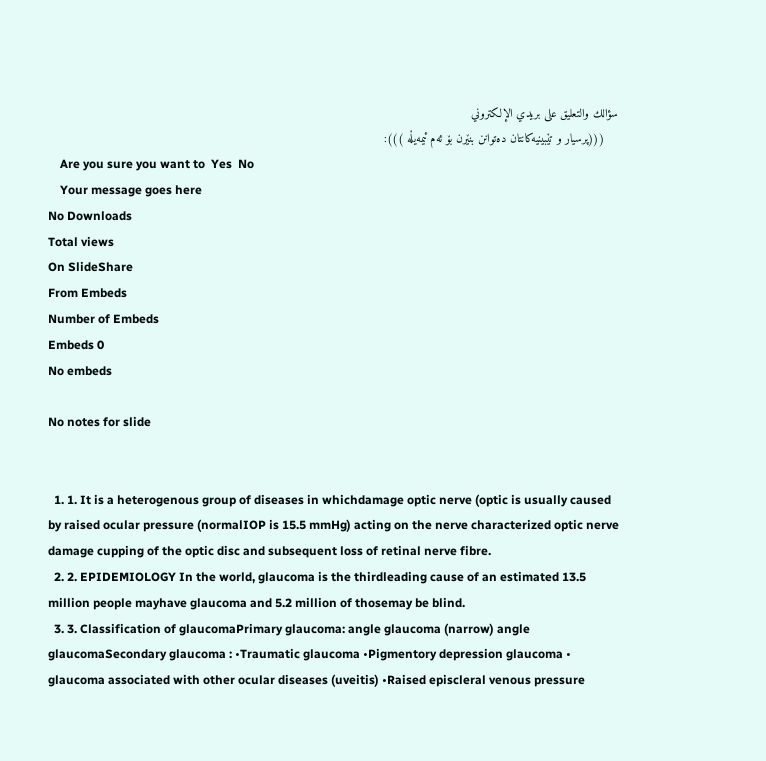سؤالك والتعليق على بريدي الإلكتروني
    (((پرسیار و تێبینیەکانتان دەتوانن بنێرن بۆ ئەم ئیمەیڵە ))):
    Are you sure you want to  Yes  No
    Your message goes here
No Downloads
Total views
On SlideShare
From Embeds
Number of Embeds
Embeds 0
No embeds

No notes for slide


  1. 1. It is a heterogenous group of diseases in whichdamage optic nerve (optic is usually caused by raised ocular pressure (normalIOP is 15.5 mmHg) acting on the nerve characterized optic nerve damage cupping of the optic disc and subsequent loss of retinal nerve fibre.
  2. 2. EPIDEMIOLOGY In the world, glaucoma is the thirdleading cause of an estimated 13.5 million people mayhave glaucoma and 5.2 million of thosemay be blind.
  3. 3. Classification of glaucomaPrimary glaucoma: angle glaucoma (narrow) angle glaucomaSecondary glaucoma : •Traumatic glaucoma •Pigmentory depression glaucoma • glaucoma associated with other ocular diseases (uveitis) •Raised episcleral venous pressure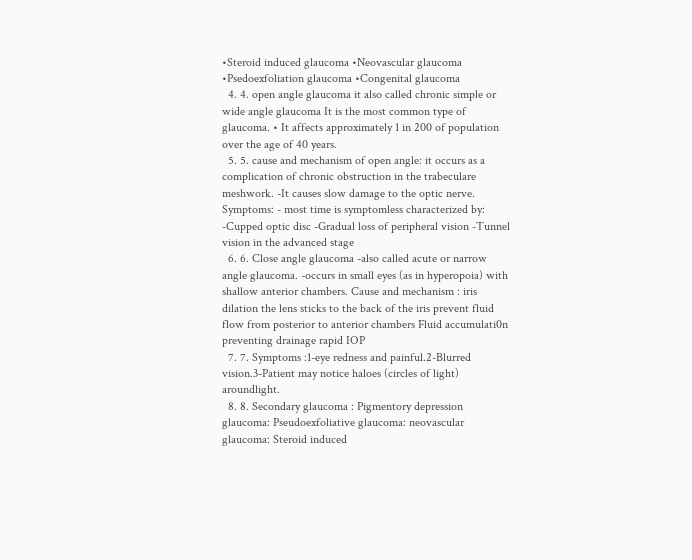•Steroid induced glaucoma •Neovascular glaucoma •Psedoexfoliation glaucoma •Congenital glaucoma
  4. 4. open angle glaucoma it also called chronic simple or wide angle glaucoma It is the most common type of glaucoma. • It affects approximately 1 in 200 of population over the age of 40 years.
  5. 5. cause and mechanism of open angle: it occurs as a complication of chronic obstruction in the trabeculare meshwork. -It causes slow damage to the optic nerve. Symptoms: - most time is symptomless characterized by: -Cupped optic disc -Gradual loss of peripheral vision -Tunnel vision in the advanced stage
  6. 6. Close angle glaucoma -also called acute or narrow angle glaucoma. -occurs in small eyes (as in hyperopoia) with shallow anterior chambers. Cause and mechanism : iris dilation the lens sticks to the back of the iris prevent fluid flow from posterior to anterior chambers Fluid accumulati0n preventing drainage rapid IOP
  7. 7. Symptoms :1-eye redness and painful.2-Blurred vision.3-Patient may notice haloes (circles of light) aroundlight.
  8. 8. Secondary glaucoma : Pigmentory depression glaucoma: Pseudoexfoliative glaucoma: neovascular glaucoma: Steroid induced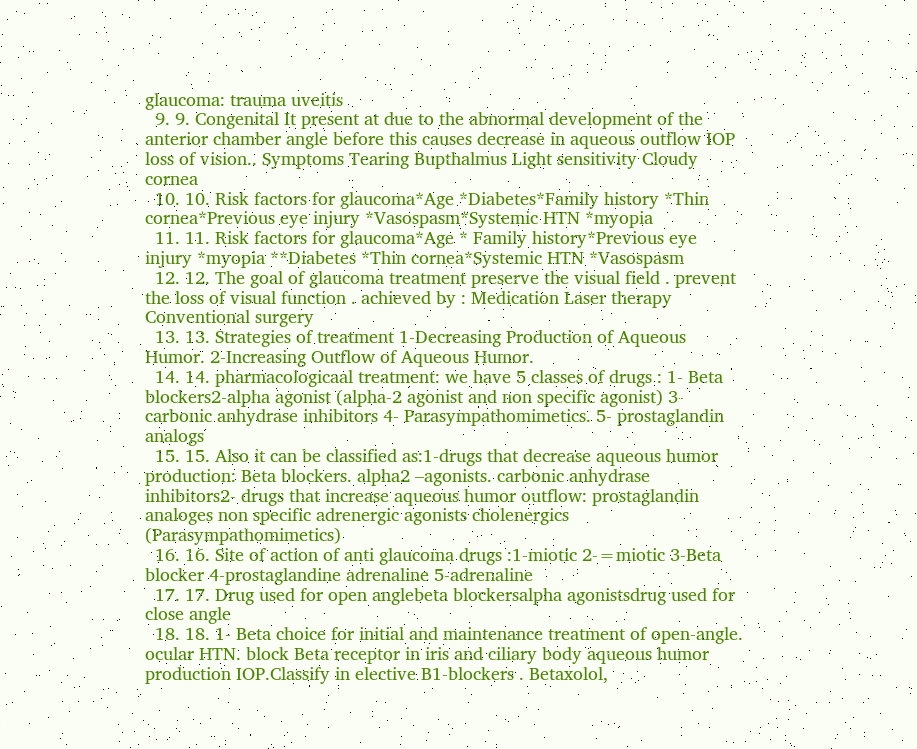glaucoma: trauma uveitis
  9. 9. Congenital It present at due to the abnormal development of the anterior chamber angle before this causes decrease in aqueous outflow IOP loss of vision.. Symptoms Tearing Bupthalmus Light sensitivity Cloudy cornea
  10. 10. Risk factors for glaucoma*Age *Diabetes*Family history *Thin cornea*Previous eye injury *Vasospasm*Systemic HTN *myopia
  11. 11. Risk factors for glaucoma*Age * Family history*Previous eye injury *myopia **Diabetes *Thin cornea*Systemic HTN *Vasospasm
  12. 12. The goal of glaucoma treatment preserve the visual field . prevent the loss of visual function . achieved by : Medication Laser therapy Conventional surgery
  13. 13. Strategies of treatment 1-Decreasing Production of Aqueous Humor. 2-Increasing Outflow of Aqueous Humor.
  14. 14. pharmacologicaal treatment: we have 5 classes of drugs : 1- Beta blockers2-alpha agonist (alpha-2 agonist and non specific agonist) 3-carbonic anhydrase inhibitors 4- Parasympathomimetics. 5- prostaglandin analogs
  15. 15. Also it can be classified as:1-drugs that decrease aqueous humor production: Beta blockers. alpha2 –agonists. carbonic anhydrase inhibitors2- drugs that increase aqueous humor outflow: prostaglandin analoges non specific adrenergic agonists cholenergics (Parasympathomimetics)
  16. 16. Site of action of anti glaucoma drugs :1-miotic 2-=miotic 3-Beta blocker 4-prostaglandine adrenaline 5-adrenaline
  17. 17. Drug used for open anglebeta blockersalpha agonistsdrug used for close angle
  18. 18. 1- Beta choice for initial and maintenance treatment of open-angle. ocular HTN. block Beta receptor in iris and ciliary body aqueous humor production IOP.Classify in elective B1-blockers . Betaxolol,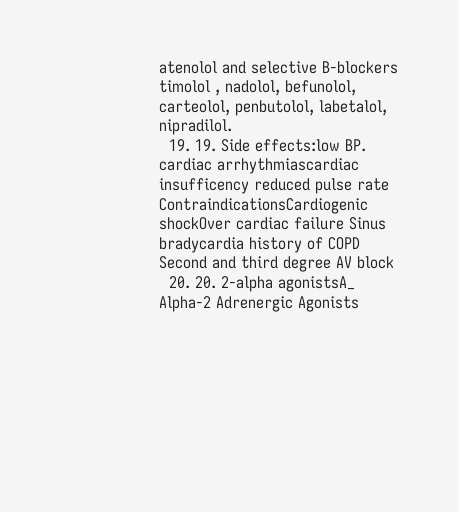atenolol and selective B-blockers timolol , nadolol, befunolol, carteolol, penbutolol, labetalol, nipradilol.
  19. 19. Side effects:low BP. cardiac arrhythmiascardiac insufficency reduced pulse rate ContraindicationsCardiogenic shockOver cardiac failure Sinus bradycardia history of COPD Second and third degree AV block
  20. 20. 2-alpha agonistsA_ Alpha-2 Adrenergic Agonists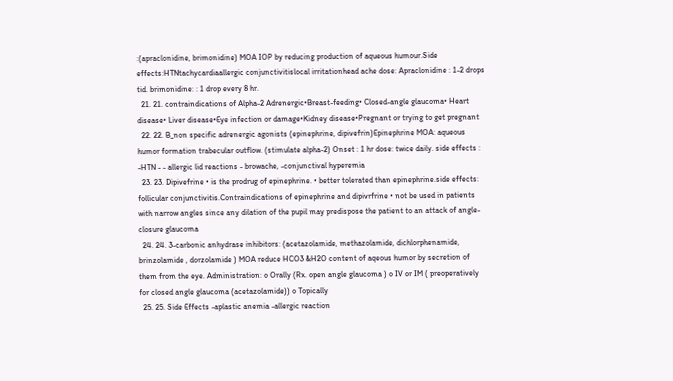:(apraclonidine, brimonidine) MOA IOP by reducing production of aqueous humour.Side effects:HTNtachycardiaallergic conjunctivitislocal irritationhead ache dose: Apraclonidine : 1-2 drops tid. brimonidine: : 1 drop every 8 hr.
  21. 21. contraindications of Alpha-2 Adrenergic•Breast-feeding• Closed-angle glaucoma• Heart disease• Liver disease•Eye infection or damage•Kidney disease•Pregnant or trying to get pregnant
  22. 22. B_non specific adrenergic agonists (epinephrine, dipivefrin)Epinephrine MOA: aqueous humor formation trabecular outflow. (stimulate alpha-2) Onset : 1 hr dose: twice daily. side effects : -HTN - - allergic lid reactions - browache, -conjunctival hyperemia
  23. 23. Dipivefrine • is the prodrug of epinephrine. • better tolerated than epinephrine.side effects: follicular conjunctivitis.Contraindications of epinephrine and dipivrfrine • not be used in patients with narrow angles since any dilation of the pupil may predispose the patient to an attack of angle-closure glaucoma
  24. 24. 3-carbonic anhydrase inhibitors: (acetazolamide, methazolamide, dichlorphenamide, brinzolamide , dorzolamide ) MOA reduce HCO3 &H2O content of aqeous humor by secretion of them from the eye. Administration: o Orally (Rx. open angle glaucoma ) o IV or IM ( preoperatively for closed angle glaucoma (acetazolamide)) o Topically
  25. 25. Side Effects -aplastic anemia -allergic reaction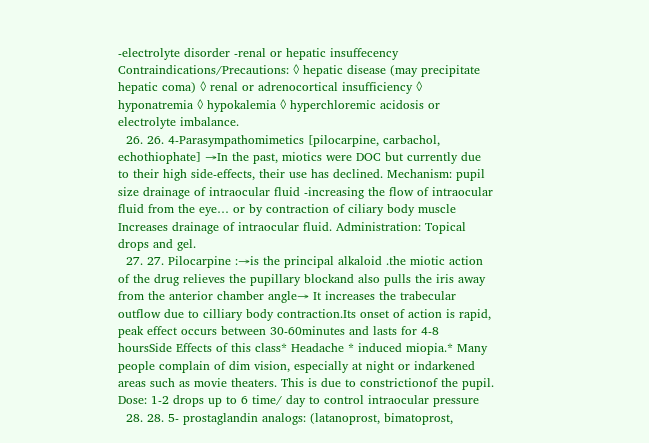-electrolyte disorder -renal or hepatic insuffecency Contraindications/Precautions: ◊ hepatic disease (may precipitate hepatic coma) ◊ renal or adrenocortical insufficiency ◊ hyponatremia ◊ hypokalemia ◊ hyperchloremic acidosis or electrolyte imbalance.
  26. 26. 4-Parasympathomimetics [pilocarpine, carbachol, echothiophate] →In the past, miotics were DOC but currently due to their high side-effects, their use has declined. Mechanism: pupil size drainage of intraocular fluid -increasing the flow of intraocular fluid from the eye… or by contraction of ciliary body muscle Increases drainage of intraocular fluid. Administration: Topical drops and gel.
  27. 27. Pilocarpine :→is the principal alkaloid .the miotic action of the drug relieves the pupillary blockand also pulls the iris away from the anterior chamber angle→ It increases the trabecular outflow due to cilliary body contraction.Its onset of action is rapid, peak effect occurs between 30-60minutes and lasts for 4-8 hoursSide Effects of this class* Headache * induced miopia.* Many people complain of dim vision, especially at night or indarkened areas such as movie theaters. This is due to constrictionof the pupil. Dose: 1-2 drops up to 6 time/ day to control intraocular pressure
  28. 28. 5- prostaglandin analogs: (latanoprost, bimatoprost,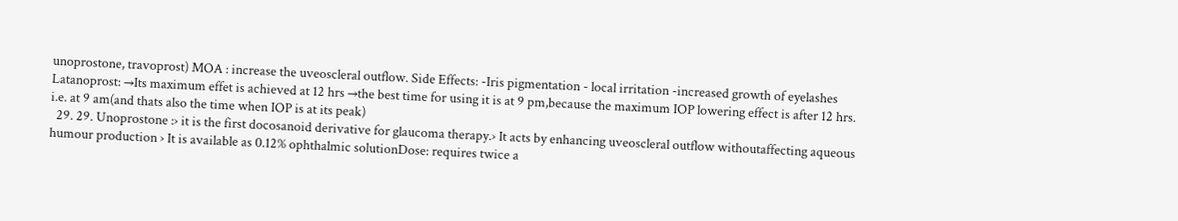unoprostone, travoprost) MOA : increase the uveoscleral outflow. Side Effects: -Iris pigmentation - local irritation -increased growth of eyelashes Latanoprost: →Its maximum effet is achieved at 12 hrs →the best time for using it is at 9 pm,because the maximum IOP lowering effect is after 12 hrs. i.e. at 9 am(and thats also the time when IOP is at its peak)
  29. 29. Unoprostone :› it is the first docosanoid derivative for glaucoma therapy.› It acts by enhancing uveoscleral outflow withoutaffecting aqueous humour production › It is available as 0.12% ophthalmic solutionDose: requires twice a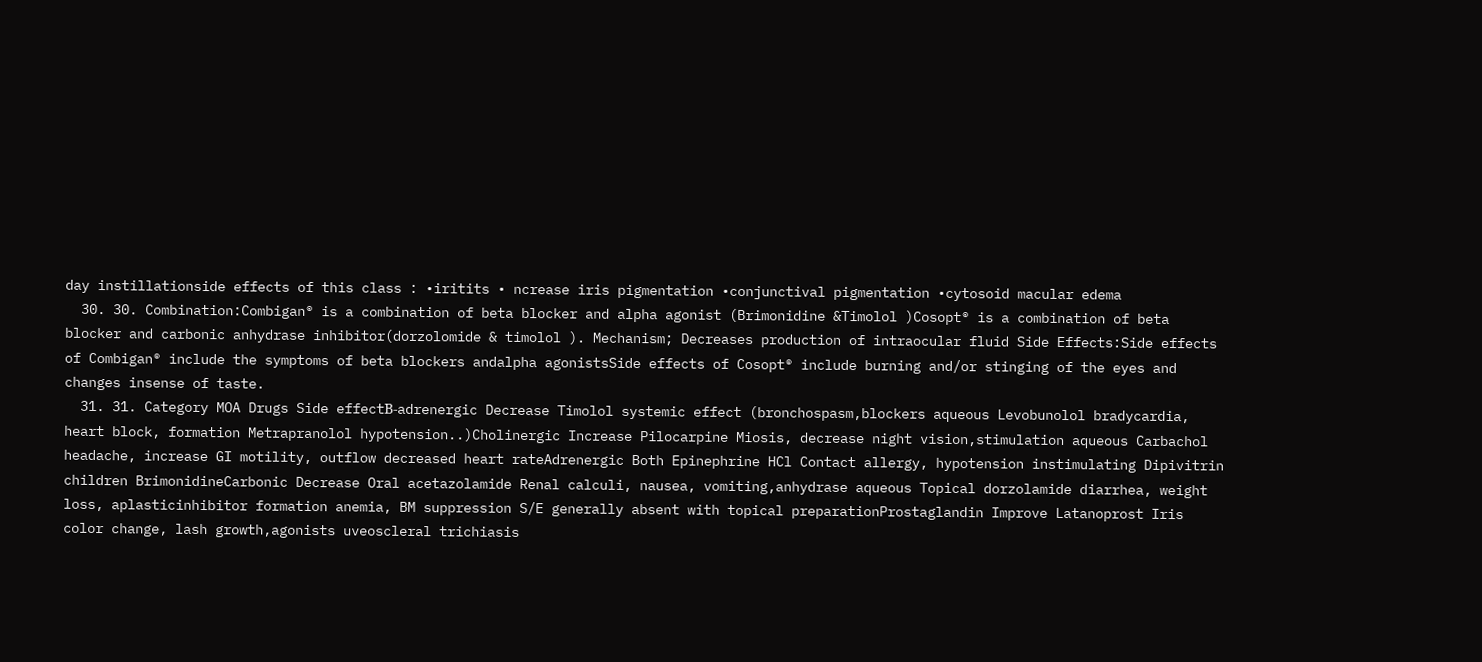day instillationside effects of this class : •iritits • ncrease iris pigmentation •conjunctival pigmentation •cytosoid macular edema
  30. 30. Combination:Combigan® is a combination of beta blocker and alpha agonist (Brimonidine &Timolol )Cosopt® is a combination of beta blocker and carbonic anhydrase inhibitor(dorzolomide & timolol ). Mechanism; Decreases production of intraocular fluid Side Effects:Side effects of Combigan® include the symptoms of beta blockers andalpha agonistsSide effects of Cosopt® include burning and/or stinging of the eyes and changes insense of taste.
  31. 31. Category MOA Drugs Side effectΒ-adrenergic Decrease Timolol systemic effect (bronchospasm,blockers aqueous Levobunolol bradycardia, heart block, formation Metrapranolol hypotension..)Cholinergic Increase Pilocarpine Miosis, decrease night vision,stimulation aqueous Carbachol headache, increase GI motility, outflow decreased heart rateAdrenergic Both Epinephrine HCl Contact allergy, hypotension instimulating Dipivitrin children BrimonidineCarbonic Decrease Oral acetazolamide Renal calculi, nausea, vomiting,anhydrase aqueous Topical dorzolamide diarrhea, weight loss, aplasticinhibitor formation anemia, BM suppression S/E generally absent with topical preparationProstaglandin Improve Latanoprost Iris color change, lash growth,agonists uveoscleral trichiasis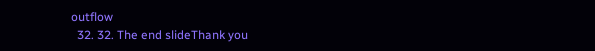outflow
  32. 32. The end slideThank you